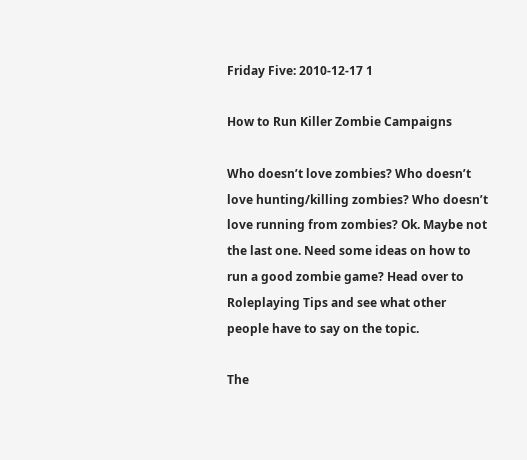Friday Five: 2010-12-17 1

How to Run Killer Zombie Campaigns

Who doesn’t love zombies? Who doesn’t love hunting/killing zombies? Who doesn’t love running from zombies? Ok. Maybe not the last one. Need some ideas on how to run a good zombie game? Head over to Roleplaying Tips and see what other people have to say on the topic.

The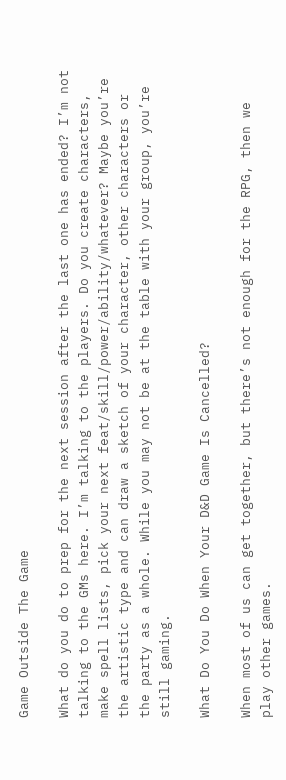Game Outside The Game

What do you do to prep for the next session after the last one has ended? I’m not talking to the GMs here. I’m talking to the players. Do you create characters, make spell lists, pick your next feat/skill/power/ability/whatever? Maybe you’re the artistic type and can draw a sketch of your character, other characters or the party as a whole. While you may not be at the table with your group, you’re still gaming.

What Do You Do When Your D&D Game Is Cancelled?

When most of us can get together, but there’s not enough for the RPG, then we play other games.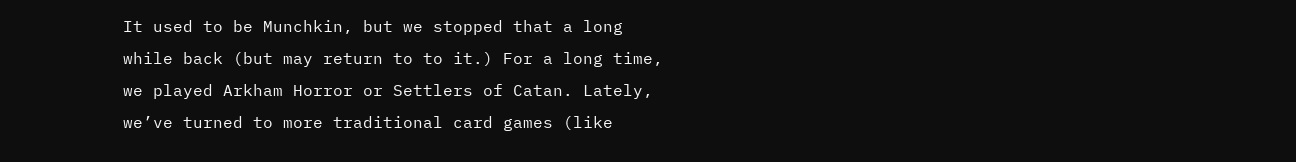It used to be Munchkin, but we stopped that a long while back (but may return to to it.) For a long time, we played Arkham Horror or Settlers of Catan. Lately, we’ve turned to more traditional card games (like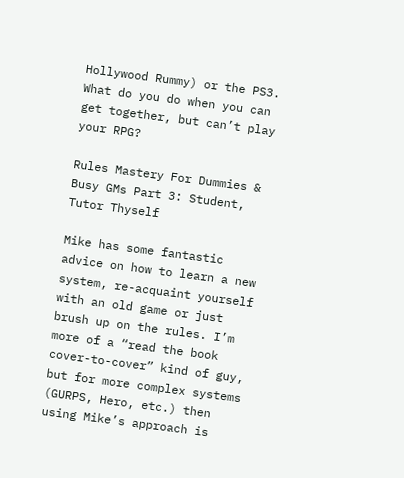Hollywood Rummy) or the PS3. What do you do when you can get together, but can’t play your RPG?

Rules Mastery For Dummies & Busy GMs Part 3: Student, Tutor Thyself

Mike has some fantastic advice on how to learn a new system, re-acquaint yourself with an old game or just brush up on the rules. I’m more of a “read the book cover-to-cover” kind of guy, but for more complex systems (GURPS, Hero, etc.) then using Mike’s approach is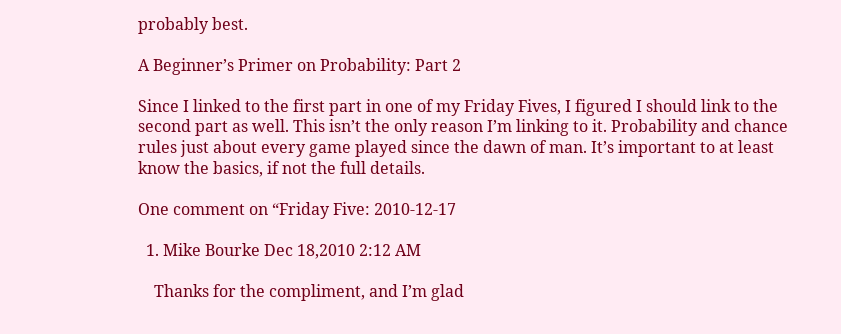probably best.

A Beginner’s Primer on Probability: Part 2

Since I linked to the first part in one of my Friday Fives, I figured I should link to the second part as well. This isn’t the only reason I’m linking to it. Probability and chance rules just about every game played since the dawn of man. It’s important to at least know the basics, if not the full details.

One comment on “Friday Five: 2010-12-17

  1. Mike Bourke Dec 18,2010 2:12 AM

    Thanks for the compliment, and I’m glad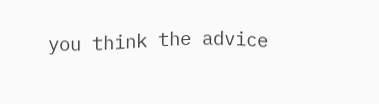you think the advice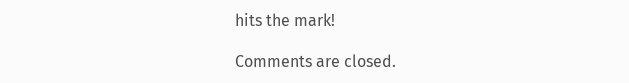hits the mark!

Comments are closed.